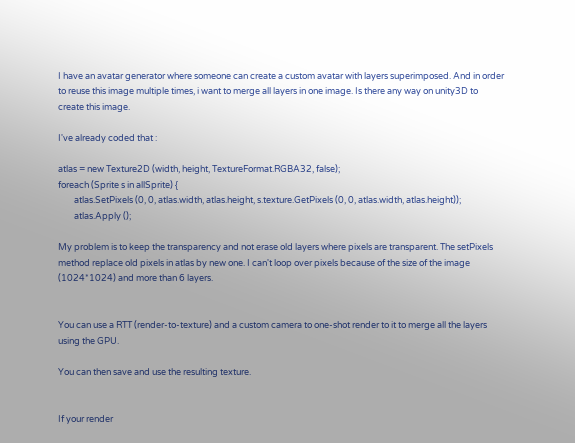I have an avatar generator where someone can create a custom avatar with layers superimposed. And in order to reuse this image multiple times, i want to merge all layers in one image. Is there any way on unity3D to create this image.

I've already coded that :

atlas = new Texture2D (width, height, TextureFormat.RGBA32, false);
foreach (Sprite s in allSprite) {
        atlas.SetPixels (0, 0, atlas.width, atlas.height, s.texture.GetPixels (0, 0, atlas.width, atlas.height));
        atlas.Apply ();

My problem is to keep the transparency and not erase old layers where pixels are transparent. The setPixels method replace old pixels in atlas by new one. I can't loop over pixels because of the size of the image (1024*1024) and more than 6 layers.


You can use a RTT (render-to-texture) and a custom camera to one-shot render to it to merge all the layers using the GPU.

You can then save and use the resulting texture.


If your render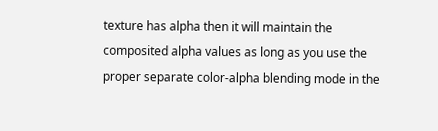texture has alpha then it will maintain the composited alpha values as long as you use the proper separate color-alpha blending mode in the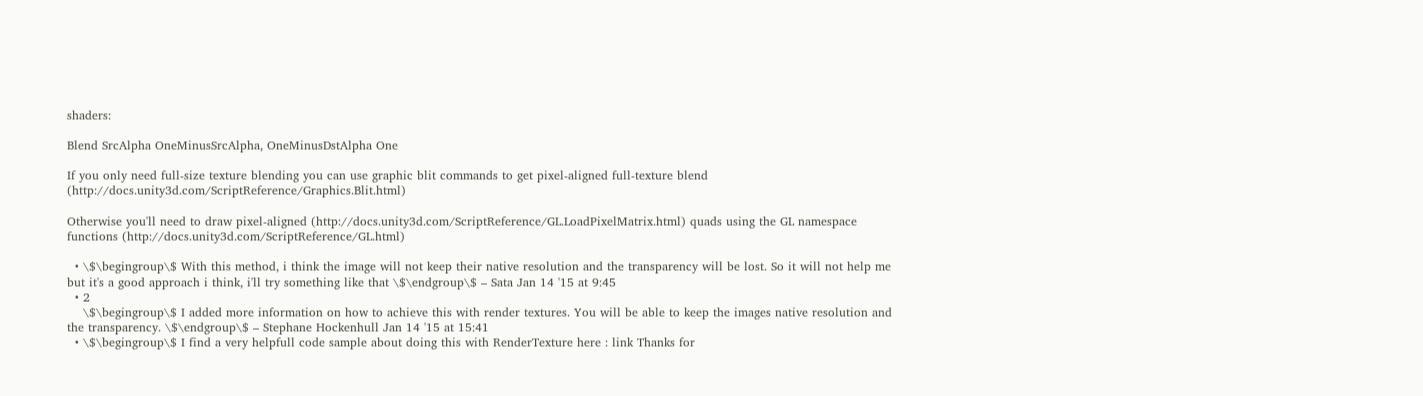shaders:

Blend SrcAlpha OneMinusSrcAlpha, OneMinusDstAlpha One

If you only need full-size texture blending you can use graphic blit commands to get pixel-aligned full-texture blend (http://docs.unity3d.com/ScriptReference/Graphics.Blit.html)

Otherwise you'll need to draw pixel-aligned (http://docs.unity3d.com/ScriptReference/GL.LoadPixelMatrix.html) quads using the GL namespace functions (http://docs.unity3d.com/ScriptReference/GL.html)

  • \$\begingroup\$ With this method, i think the image will not keep their native resolution and the transparency will be lost. So it will not help me but it's a good approach i think, i'll try something like that \$\endgroup\$ – Sata Jan 14 '15 at 9:45
  • 2
    \$\begingroup\$ I added more information on how to achieve this with render textures. You will be able to keep the images native resolution and the transparency. \$\endgroup\$ – Stephane Hockenhull Jan 14 '15 at 15:41
  • \$\begingroup\$ I find a very helpfull code sample about doing this with RenderTexture here : link Thanks for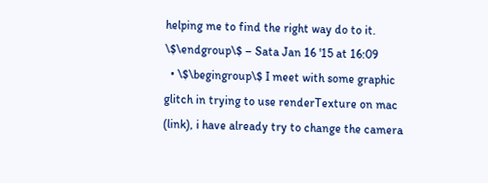helping me to find the right way do to it. \$\endgroup\$ – Sata Jan 16 '15 at 16:09
  • \$\begingroup\$ I meet with some graphic glitch in trying to use renderTexture on mac (link), i have already try to change the camera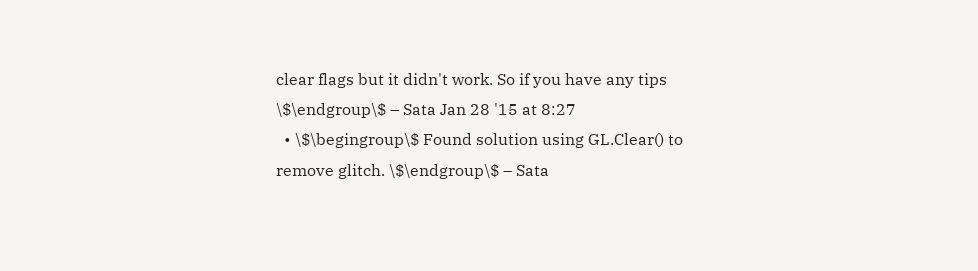clear flags but it didn't work. So if you have any tips \$\endgroup\$ – Sata Jan 28 '15 at 8:27
  • \$\begingroup\$ Found solution using GL.Clear() to remove glitch. \$\endgroup\$ – Sata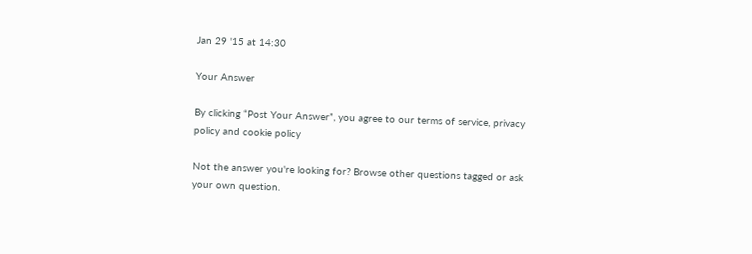Jan 29 '15 at 14:30

Your Answer

By clicking “Post Your Answer”, you agree to our terms of service, privacy policy and cookie policy

Not the answer you're looking for? Browse other questions tagged or ask your own question.